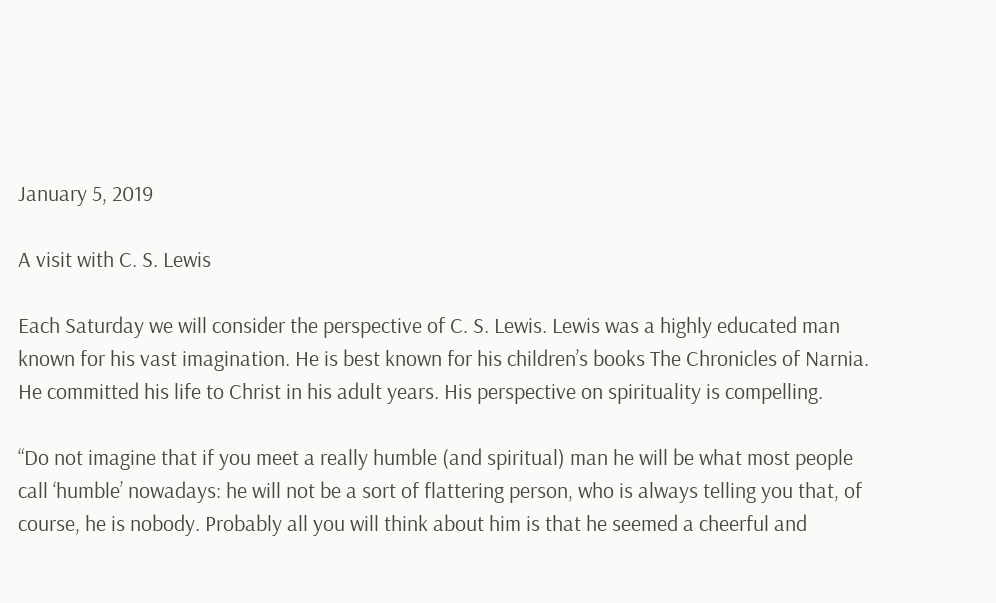January 5, 2019

A visit with C. S. Lewis

Each Saturday we will consider the perspective of C. S. Lewis. Lewis was a highly educated man known for his vast imagination. He is best known for his children’s books The Chronicles of Narnia. He committed his life to Christ in his adult years. His perspective on spirituality is compelling.

“Do not imagine that if you meet a really humble (and spiritual) man he will be what most people call ‘humble’ nowadays: he will not be a sort of flattering person, who is always telling you that, of course, he is nobody. Probably all you will think about him is that he seemed a cheerful and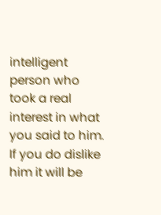intelligent person who took a real interest in what you said to him. If you do dislike him it will be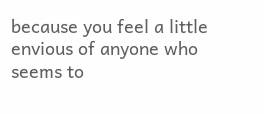because you feel a little envious of anyone who seems to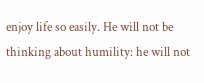enjoy life so easily. He will not be thinking about humility: he will not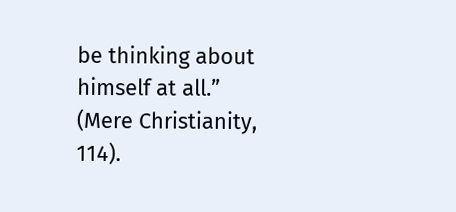be thinking about himself at all.” (Mere Christianity, 114).